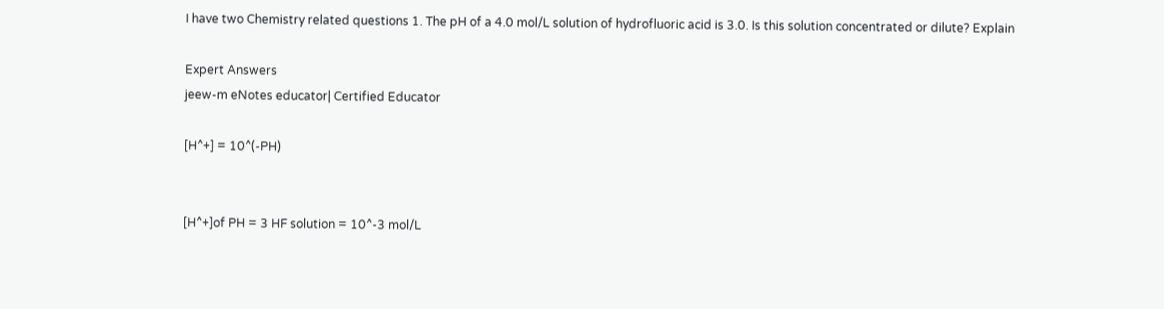I have two Chemistry related questions 1. The pH of a 4.0 mol/L solution of hydrofluoric acid is 3.0. Is this solution concentrated or dilute? Explain

Expert Answers
jeew-m eNotes educator| Certified Educator

[H^+] = 10^(-PH)


[H^+]of PH = 3 HF solution = 10^-3 mol/L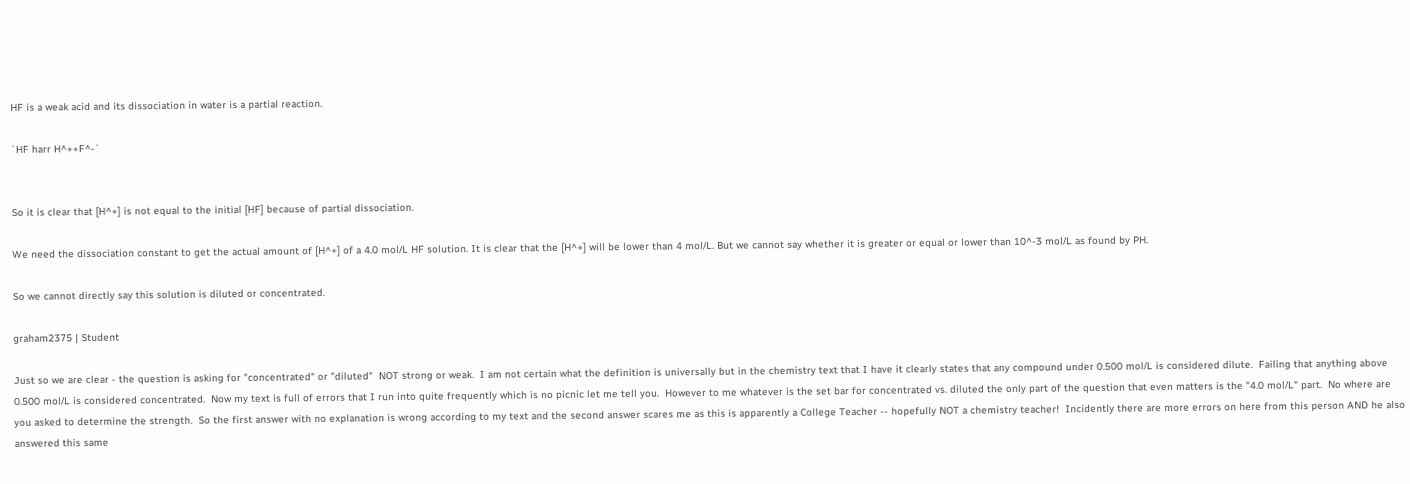HF is a weak acid and its dissociation in water is a partial reaction.

`HF harr H^++F^-`


So it is clear that [H^+] is not equal to the initial [HF] because of partial dissociation.

We need the dissociation constant to get the actual amount of [H^+] of a 4.0 mol/L HF solution. It is clear that the [H^+] will be lower than 4 mol/L. But we cannot say whether it is greater or equal or lower than 10^-3 mol/L as found by PH.

So we cannot directly say this solution is diluted or concentrated.

graham2375 | Student

Just so we are clear - the question is asking for "concentrated" or "diluted"  NOT strong or weak.  I am not certain what the definition is universally but in the chemistry text that I have it clearly states that any compound under 0.500 mol/L is considered dilute.  Failing that anything above 0.500 mol/L is considered concentrated.  Now my text is full of errors that I run into quite frequently which is no picnic let me tell you.  However to me whatever is the set bar for concentrated vs. diluted the only part of the question that even matters is the "4.0 mol/L" part.  No where are you asked to determine the strength.  So the first answer with no explanation is wrong according to my text and the second answer scares me as this is apparently a College Teacher -- hopefully NOT a chemistry teacher!  Incidently there are more errors on here from this person AND he also answered this same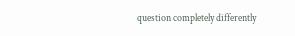question completely differently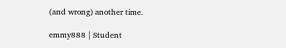(and wrong) another time.

emmy888 | Student